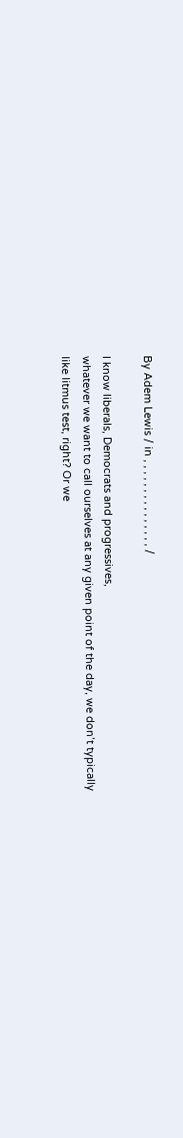By Adem Lewis / in , , , , , , , , , , , , , , , /

I know liberals, Democrats and progressives,
whatever we want to call ourselves at any given point of the day, we don’t typically
like litmus test, right? Or we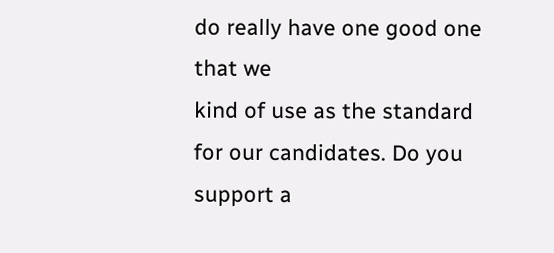do really have one good one that we
kind of use as the standard for our candidates. Do you support a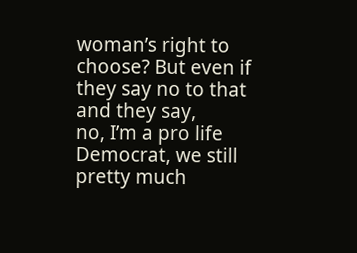woman’s right to choose? But even if they say no to that and they say,
no, I’m a pro life Democrat, we still pretty much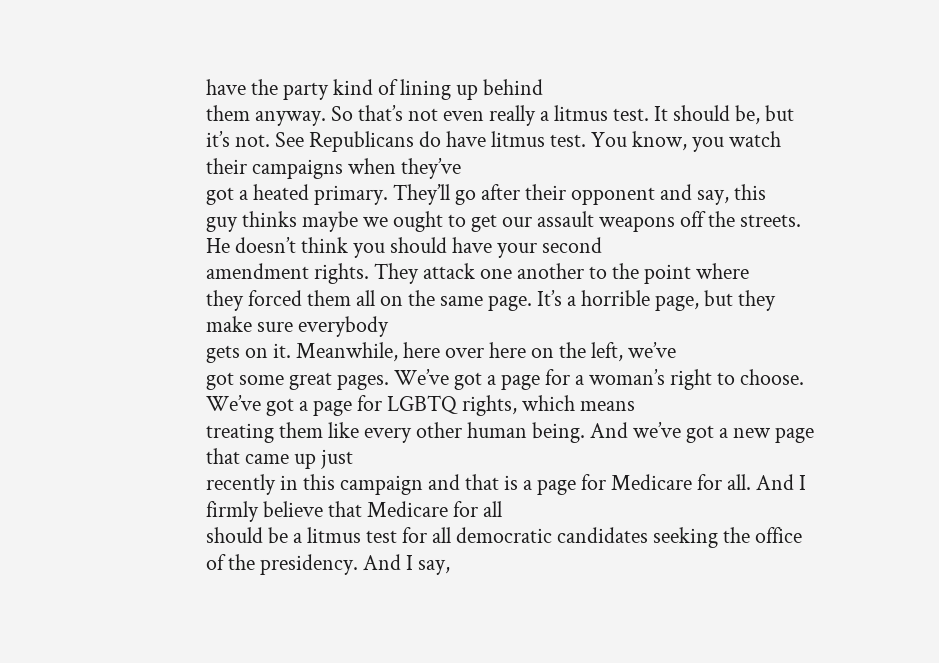have the party kind of lining up behind
them anyway. So that’s not even really a litmus test. It should be, but it’s not. See Republicans do have litmus test. You know, you watch their campaigns when they’ve
got a heated primary. They’ll go after their opponent and say, this
guy thinks maybe we ought to get our assault weapons off the streets. He doesn’t think you should have your second
amendment rights. They attack one another to the point where
they forced them all on the same page. It’s a horrible page, but they make sure everybody
gets on it. Meanwhile, here over here on the left, we’ve
got some great pages. We’ve got a page for a woman’s right to choose. We’ve got a page for LGBTQ rights, which means
treating them like every other human being. And we’ve got a new page that came up just
recently in this campaign and that is a page for Medicare for all. And I firmly believe that Medicare for all
should be a litmus test for all democratic candidates seeking the office of the presidency. And I say,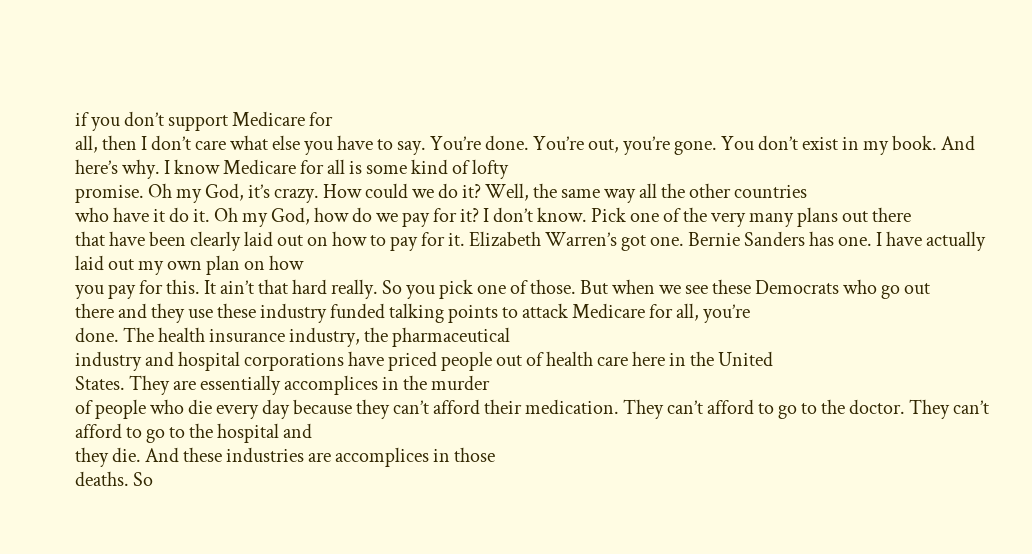if you don’t support Medicare for
all, then I don’t care what else you have to say. You’re done. You’re out, you’re gone. You don’t exist in my book. And here’s why. I know Medicare for all is some kind of lofty
promise. Oh my God, it’s crazy. How could we do it? Well, the same way all the other countries
who have it do it. Oh my God, how do we pay for it? I don’t know. Pick one of the very many plans out there
that have been clearly laid out on how to pay for it. Elizabeth Warren’s got one. Bernie Sanders has one. I have actually laid out my own plan on how
you pay for this. It ain’t that hard really. So you pick one of those. But when we see these Democrats who go out
there and they use these industry funded talking points to attack Medicare for all, you’re
done. The health insurance industry, the pharmaceutical
industry and hospital corporations have priced people out of health care here in the United
States. They are essentially accomplices in the murder
of people who die every day because they can’t afford their medication. They can’t afford to go to the doctor. They can’t afford to go to the hospital and
they die. And these industries are accomplices in those
deaths. So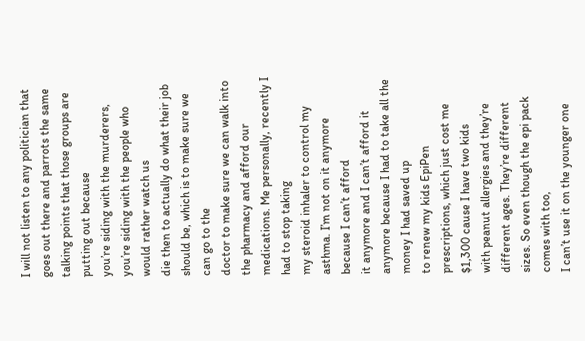I will not listen to any politician that
goes out there and parrots the same talking points that those groups are putting out because
you’re siding with the murderers, you’re siding with the people who would rather watch us
die then to actually do what their job should be, which is to make sure we can go to the
doctor to make sure we can walk into the pharmacy and afford our medications. Me personally, recently I had to stop taking
my steroid inhaler to control my asthma. I’m not on it anymore because I can’t afford
it anymore and I can’t afford it anymore because I had to take all the money I had saved up
to renew my kids EpiPen prescriptions, which just cost me $1,300 cause I have two kids
with peanut allergies and they’re different ages. They’re different sizes. So even though the epi pack comes with too,
I can’t use it on the younger one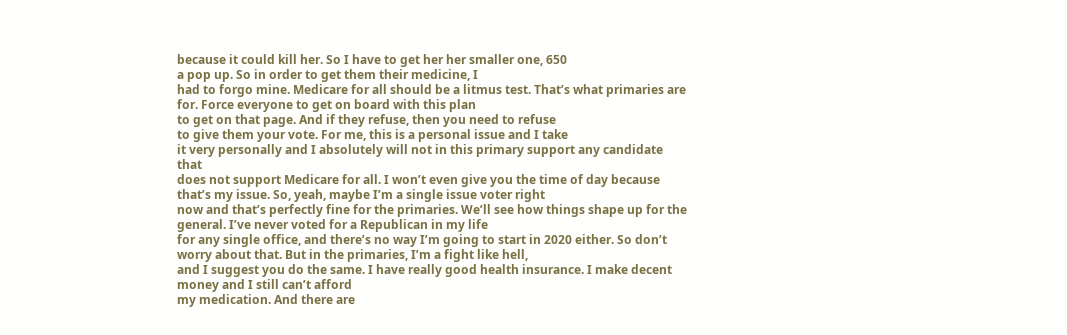because it could kill her. So I have to get her her smaller one, 650
a pop up. So in order to get them their medicine, I
had to forgo mine. Medicare for all should be a litmus test. That’s what primaries are for. Force everyone to get on board with this plan
to get on that page. And if they refuse, then you need to refuse
to give them your vote. For me, this is a personal issue and I take
it very personally and I absolutely will not in this primary support any candidate that
does not support Medicare for all. I won’t even give you the time of day because
that’s my issue. So, yeah, maybe I’m a single issue voter right
now and that’s perfectly fine for the primaries. We’ll see how things shape up for the general. I’ve never voted for a Republican in my life
for any single office, and there’s no way I’m going to start in 2020 either. So don’t worry about that. But in the primaries, I’m a fight like hell,
and I suggest you do the same. I have really good health insurance. I make decent money and I still can’t afford
my medication. And there are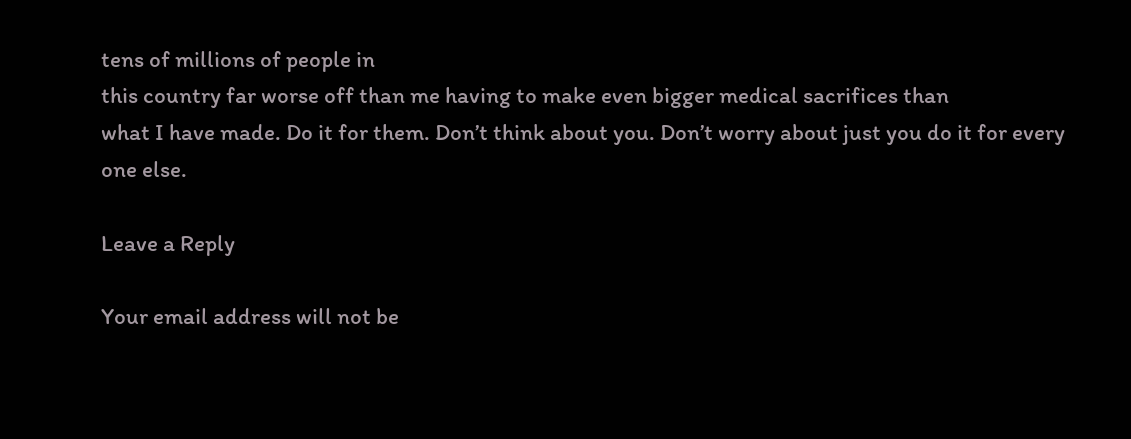tens of millions of people in
this country far worse off than me having to make even bigger medical sacrifices than
what I have made. Do it for them. Don’t think about you. Don’t worry about just you do it for every
one else.

Leave a Reply

Your email address will not be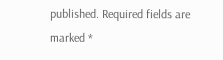published. Required fields are marked *